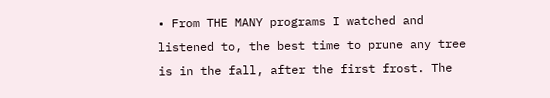• From THE MANY programs I watched and listened to, the best time to prune any tree is in the fall, after the first frost. The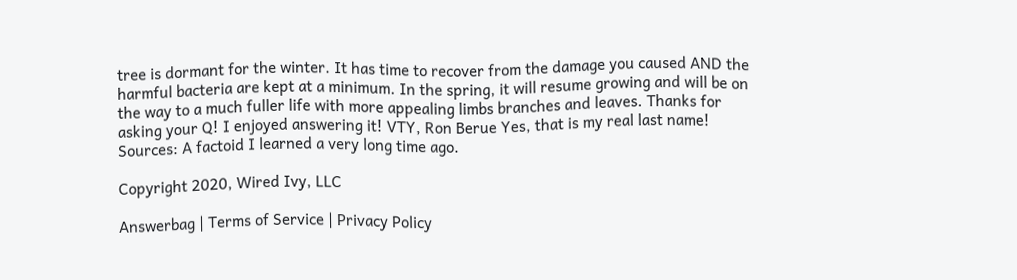tree is dormant for the winter. It has time to recover from the damage you caused AND the harmful bacteria are kept at a minimum. In the spring, it will resume growing and will be on the way to a much fuller life with more appealing limbs branches and leaves. Thanks for asking your Q! I enjoyed answering it! VTY, Ron Berue Yes, that is my real last name! Sources: A factoid I learned a very long time ago.

Copyright 2020, Wired Ivy, LLC

Answerbag | Terms of Service | Privacy Policy